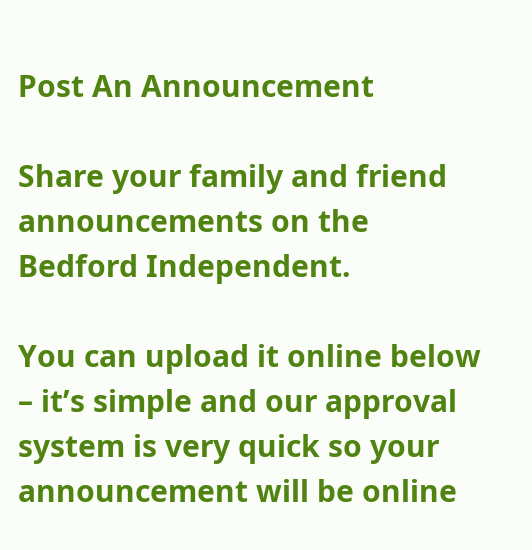Post An Announcement

Share your family and friend announcements on the Bedford Independent.

You can upload it online below – it’s simple and our approval system is very quick so your announcement will be online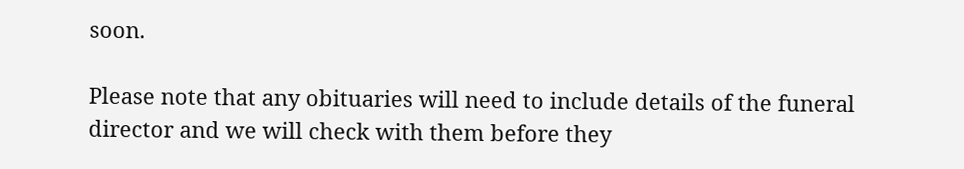soon.

Please note that any obituaries will need to include details of the funeral director and we will check with them before they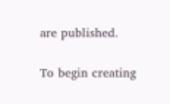are published.

To begin creating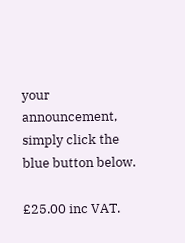your announcement, simply click the blue button below.

£25.00 inc VAT.